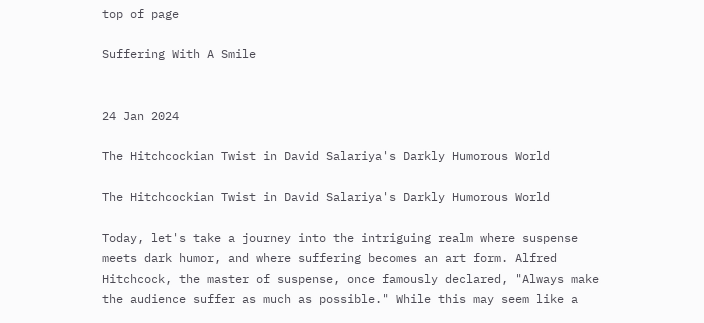top of page

Suffering With A Smile


24 Jan 2024

The Hitchcockian Twist in David Salariya's Darkly Humorous World

The Hitchcockian Twist in David Salariya's Darkly Humorous World

Today, let's take a journey into the intriguing realm where suspense meets dark humor, and where suffering becomes an art form. Alfred Hitchcock, the master of suspense, once famously declared, "Always make the audience suffer as much as possible." While this may seem like a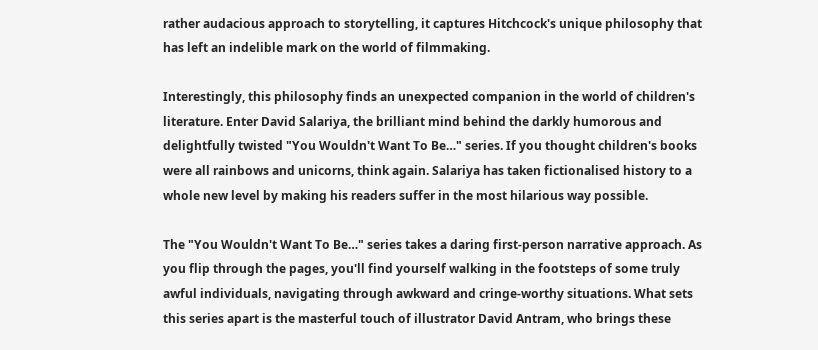rather audacious approach to storytelling, it captures Hitchcock's unique philosophy that has left an indelible mark on the world of filmmaking.

Interestingly, this philosophy finds an unexpected companion in the world of children's literature. Enter David Salariya, the brilliant mind behind the darkly humorous and delightfully twisted "You Wouldn't Want To Be…" series. If you thought children's books were all rainbows and unicorns, think again. Salariya has taken fictionalised history to a whole new level by making his readers suffer in the most hilarious way possible.

The "You Wouldn't Want To Be…" series takes a daring first-person narrative approach. As you flip through the pages, you'll find yourself walking in the footsteps of some truly awful individuals, navigating through awkward and cringe-worthy situations. What sets this series apart is the masterful touch of illustrator David Antram, who brings these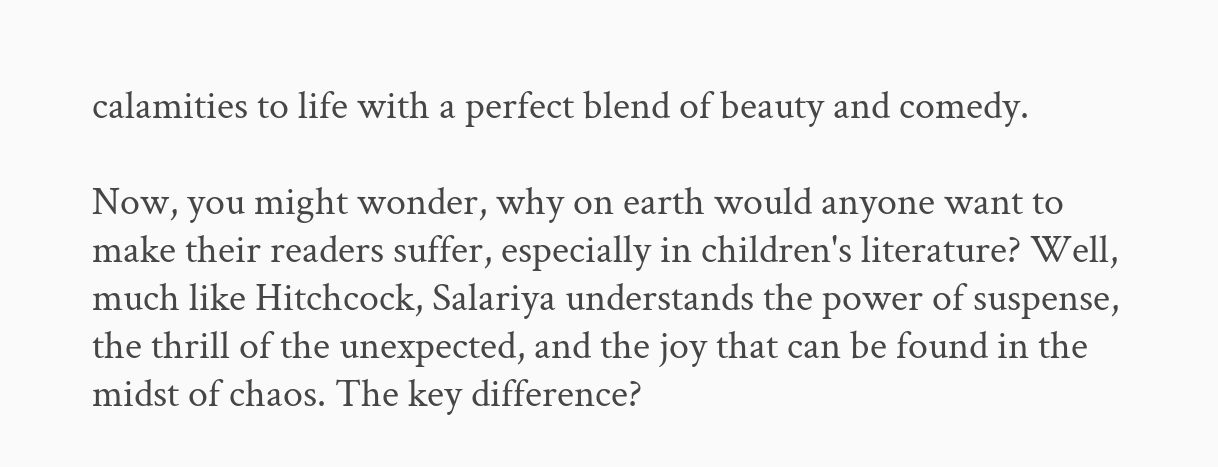calamities to life with a perfect blend of beauty and comedy.

Now, you might wonder, why on earth would anyone want to make their readers suffer, especially in children's literature? Well, much like Hitchcock, Salariya understands the power of suspense, the thrill of the unexpected, and the joy that can be found in the midst of chaos. The key difference?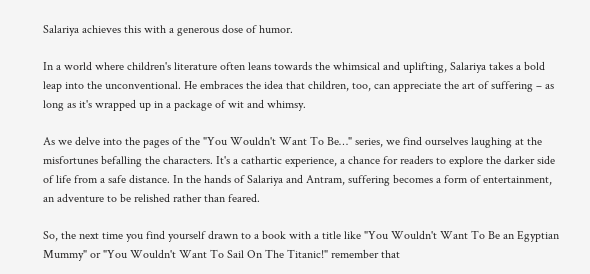Salariya achieves this with a generous dose of humor.

In a world where children's literature often leans towards the whimsical and uplifting, Salariya takes a bold leap into the unconventional. He embraces the idea that children, too, can appreciate the art of suffering – as long as it's wrapped up in a package of wit and whimsy.

As we delve into the pages of the "You Wouldn't Want To Be…" series, we find ourselves laughing at the misfortunes befalling the characters. It's a cathartic experience, a chance for readers to explore the darker side of life from a safe distance. In the hands of Salariya and Antram, suffering becomes a form of entertainment, an adventure to be relished rather than feared.

So, the next time you find yourself drawn to a book with a title like "You Wouldn't Want To Be an Egyptian Mummy" or "You Wouldn't Want To Sail On The Titanic!" remember that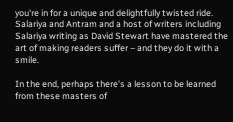you're in for a unique and delightfully twisted ride. Salariya and Antram and a host of writers including Salariya writing as David Stewart have mastered the art of making readers suffer – and they do it with a smile.

In the end, perhaps there's a lesson to be learned from these masters of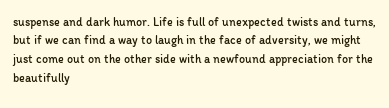suspense and dark humor. Life is full of unexpected twists and turns, but if we can find a way to laugh in the face of adversity, we might just come out on the other side with a newfound appreciation for the beautifully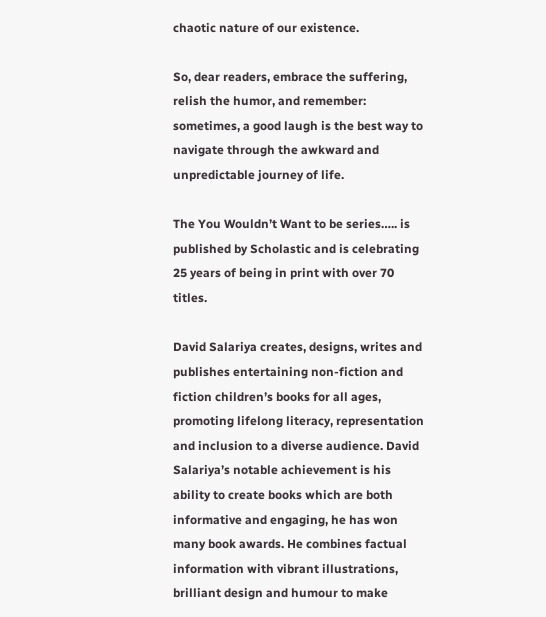chaotic nature of our existence.

So, dear readers, embrace the suffering, relish the humor, and remember: sometimes, a good laugh is the best way to navigate through the awkward and unpredictable journey of life.

The You Wouldn’t Want to be series….. is published by Scholastic and is celebrating 25 years of being in print with over 70 titles.

David Salariya creates, designs, writes and publishes entertaining non-fiction and fiction children’s books for all ages, promoting lifelong literacy, representation and inclusion to a diverse audience. David Salariya’s notable achievement is his ability to create books which are both informative and engaging, he has won many book awards. He combines factual information with vibrant illustrations, brilliant design and humour to make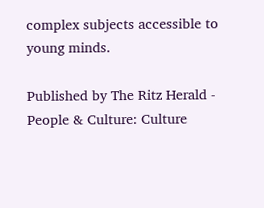complex subjects accessible to young minds.

Published by The Ritz Herald - People & Culture: Culture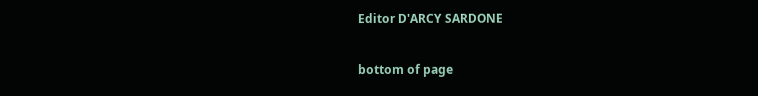Editor D'ARCY SARDONE

bottom of page